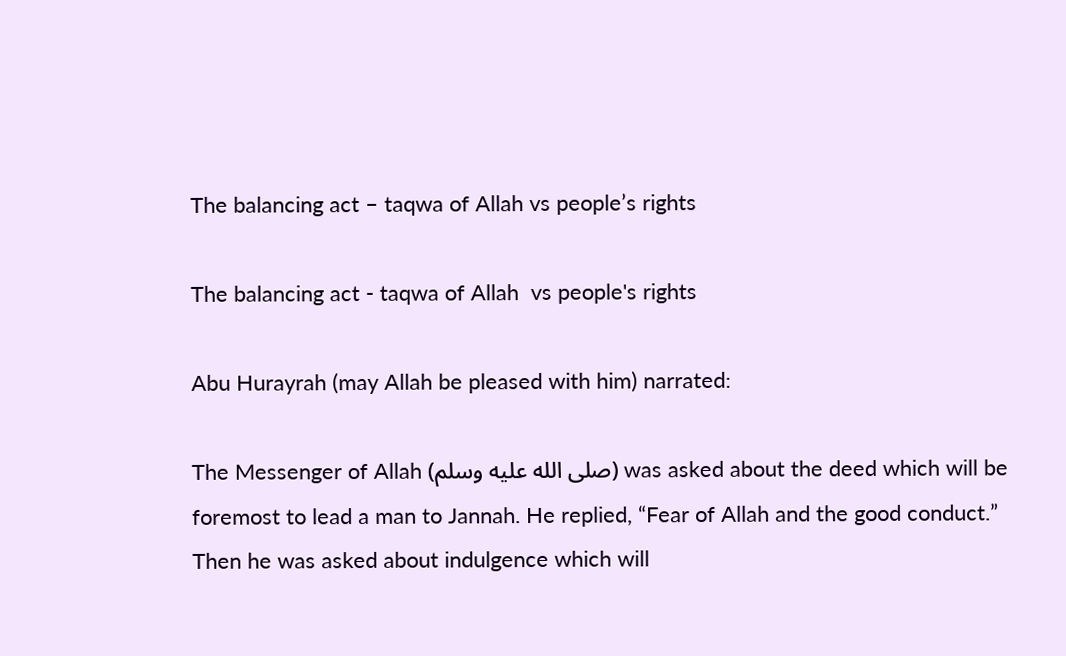The balancing act – taqwa of Allah vs people’s rights

The balancing act - taqwa of Allah  vs people's rights

Abu Hurayrah (may Allah be pleased with him) narrated:

The Messenger of Allah (صلى الله عليه وسلم) was asked about the deed which will be foremost to lead a man to Jannah. He replied, “Fear of Allah and the good conduct.” Then he was asked about indulgence which will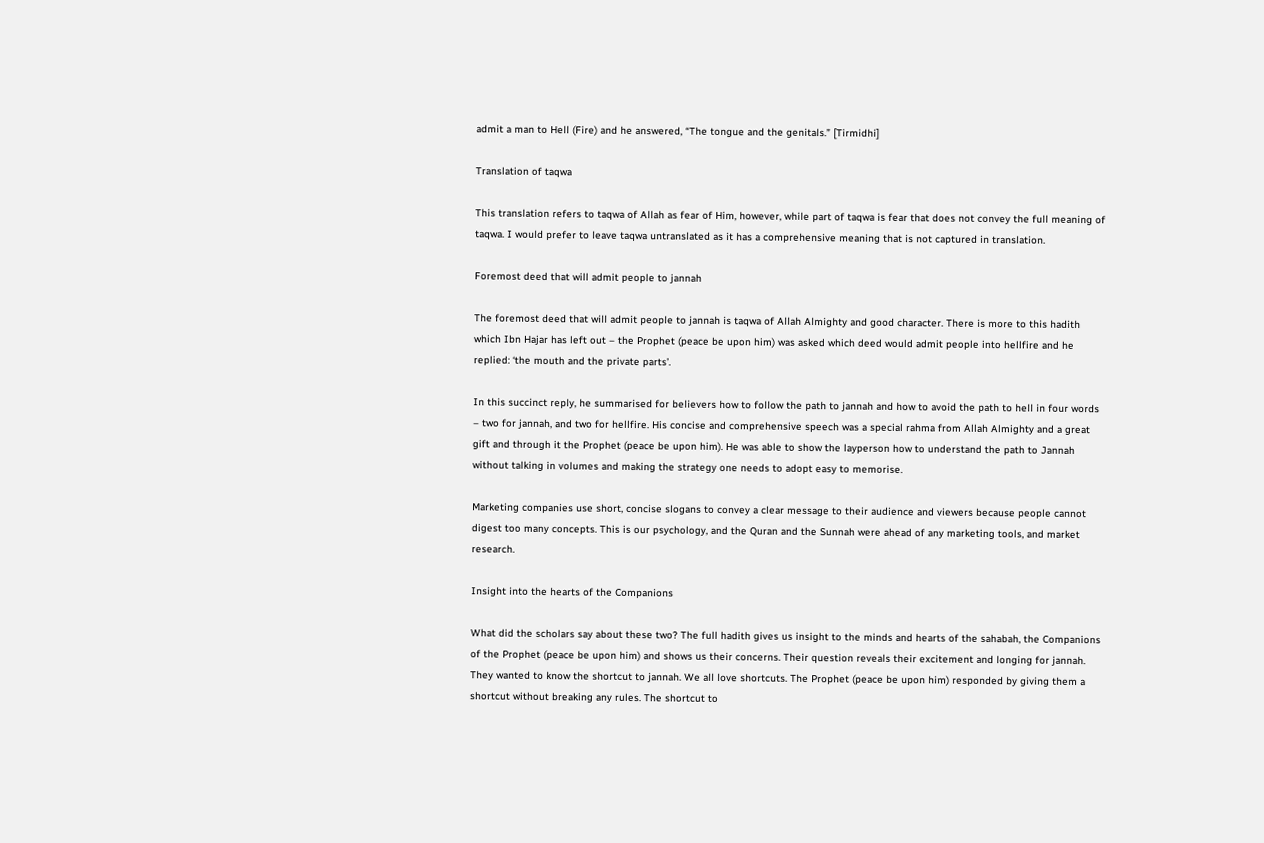admit a man to Hell (Fire) and he answered, “The tongue and the genitals.” [Tirmidhi]

Translation of taqwa

This translation refers to taqwa of Allah as fear of Him, however, while part of taqwa is fear that does not convey the full meaning of taqwa. I would prefer to leave taqwa untranslated as it has a comprehensive meaning that is not captured in translation.

Foremost deed that will admit people to jannah

The foremost deed that will admit people to jannah is taqwa of Allah Almighty and good character. There is more to this hadith which Ibn Hajar has left out – the Prophet (peace be upon him) was asked which deed would admit people into hellfire and he replied: ‘the mouth and the private parts’.

In this succinct reply, he summarised for believers how to follow the path to jannah and how to avoid the path to hell in four words – two for jannah, and two for hellfire. His concise and comprehensive speech was a special rahma from Allah Almighty and a great gift and through it the Prophet (peace be upon him). He was able to show the layperson how to understand the path to Jannah without talking in volumes and making the strategy one needs to adopt easy to memorise.

Marketing companies use short, concise slogans to convey a clear message to their audience and viewers because people cannot digest too many concepts. This is our psychology, and the Quran and the Sunnah were ahead of any marketing tools, and market research.

Insight into the hearts of the Companions

What did the scholars say about these two? The full hadith gives us insight to the minds and hearts of the sahabah, the Companions of the Prophet (peace be upon him) and shows us their concerns. Their question reveals their excitement and longing for jannah. They wanted to know the shortcut to jannah. We all love shortcuts. The Prophet (peace be upon him) responded by giving them a shortcut without breaking any rules. The shortcut to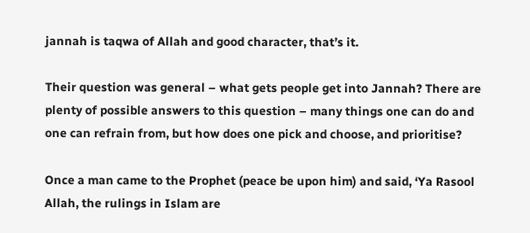jannah is taqwa of Allah and good character, that’s it.

Their question was general – what gets people get into Jannah? There are plenty of possible answers to this question – many things one can do and one can refrain from, but how does one pick and choose, and prioritise?

Once a man came to the Prophet (peace be upon him) and said, ‘Ya Rasool Allah, the rulings in Islam are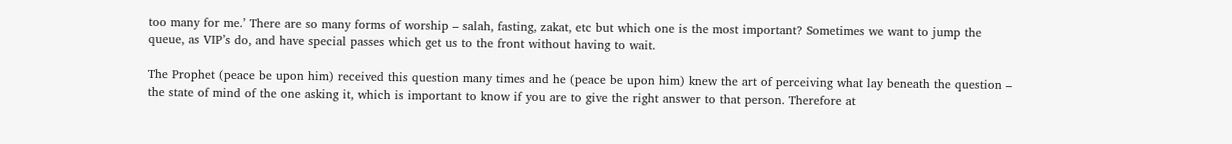too many for me.’ There are so many forms of worship – salah, fasting, zakat, etc but which one is the most important? Sometimes we want to jump the queue, as VIP’s do, and have special passes which get us to the front without having to wait.

The Prophet (peace be upon him) received this question many times and he (peace be upon him) knew the art of perceiving what lay beneath the question – the state of mind of the one asking it, which is important to know if you are to give the right answer to that person. Therefore at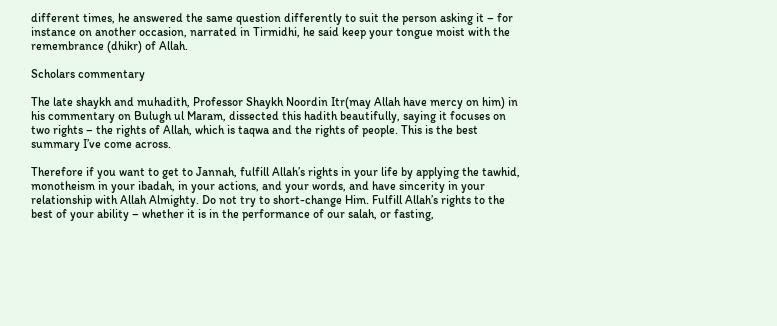different times, he answered the same question differently to suit the person asking it – for instance on another occasion, narrated in Tirmidhi, he said keep your tongue moist with the remembrance (dhikr) of Allah.

Scholars commentary

The late shaykh and muhadith, Professor Shaykh Noordin Itr(may Allah have mercy on him) in his commentary on Bulugh ul Maram, dissected this hadith beautifully, saying it focuses on two rights – the rights of Allah, which is taqwa and the rights of people. This is the best summary I’ve come across.

Therefore if you want to get to Jannah, fulfill Allah’s rights in your life by applying the tawhid, monotheism in your ibadah, in your actions, and your words, and have sincerity in your relationship with Allah Almighty. Do not try to short-change Him. Fulfill Allah’s rights to the best of your ability – whether it is in the performance of our salah, or fasting,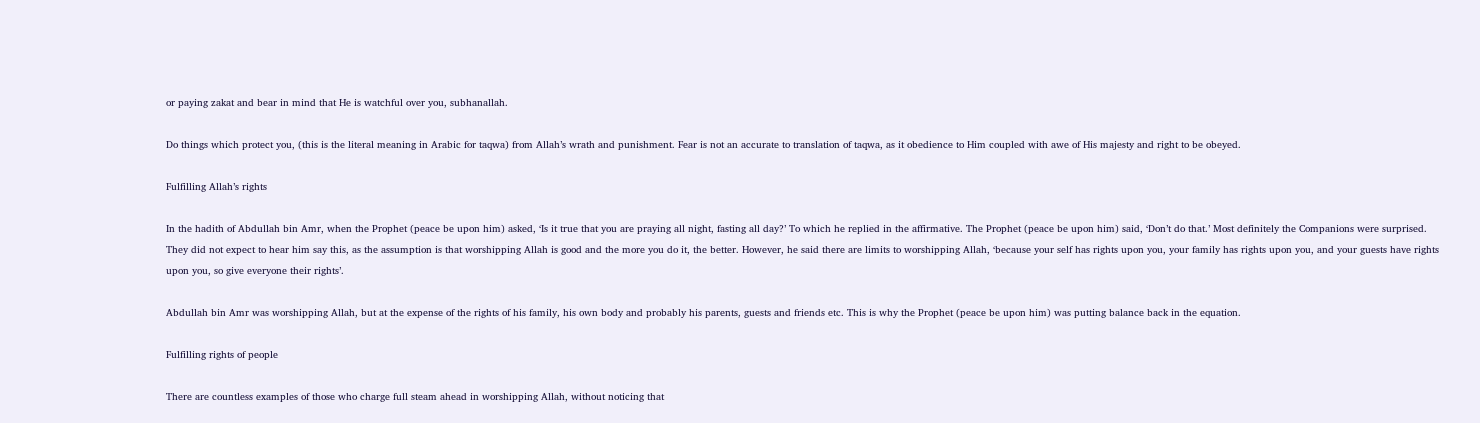or paying zakat and bear in mind that He is watchful over you, subhanallah.

Do things which protect you, (this is the literal meaning in Arabic for taqwa) from Allah’s wrath and punishment. Fear is not an accurate to translation of taqwa, as it obedience to Him coupled with awe of His majesty and right to be obeyed.

Fulfilling Allah’s rights

In the hadith of Abdullah bin Amr, when the Prophet (peace be upon him) asked, ‘Is it true that you are praying all night, fasting all day?’ To which he replied in the affirmative. The Prophet (peace be upon him) said, ‘Don’t do that.’ Most definitely the Companions were surprised. They did not expect to hear him say this, as the assumption is that worshipping Allah is good and the more you do it, the better. However, he said there are limits to worshipping Allah, ‘because your self has rights upon you, your family has rights upon you, and your guests have rights upon you, so give everyone their rights’.

Abdullah bin Amr was worshipping Allah, but at the expense of the rights of his family, his own body and probably his parents, guests and friends etc. This is why the Prophet (peace be upon him) was putting balance back in the equation.

Fulfilling rights of people

There are countless examples of those who charge full steam ahead in worshipping Allah, without noticing that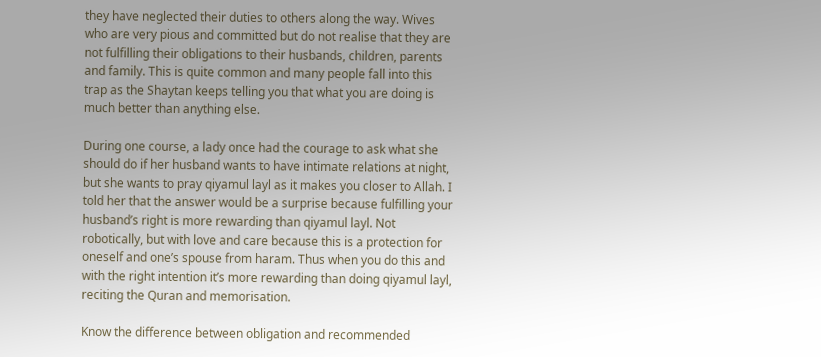they have neglected their duties to others along the way. Wives who are very pious and committed but do not realise that they are not fulfilling their obligations to their husbands, children, parents and family. This is quite common and many people fall into this trap as the Shaytan keeps telling you that what you are doing is much better than anything else.

During one course, a lady once had the courage to ask what she should do if her husband wants to have intimate relations at night, but she wants to pray qiyamul layl as it makes you closer to Allah. I told her that the answer would be a surprise because fulfilling your husband’s right is more rewarding than qiyamul layl. Not robotically, but with love and care because this is a protection for oneself and one’s spouse from haram. Thus when you do this and with the right intention it’s more rewarding than doing qiyamul layl, reciting the Quran and memorisation.

Know the difference between obligation and recommended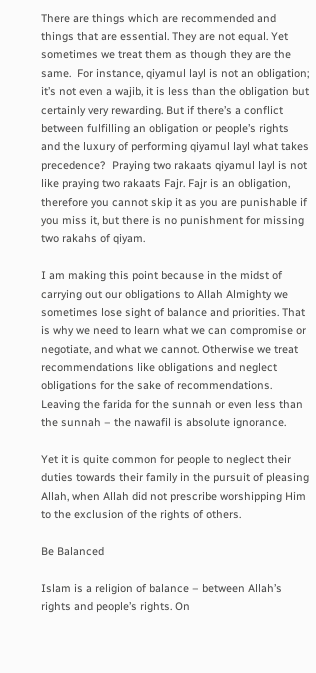There are things which are recommended and things that are essential. They are not equal. Yet sometimes we treat them as though they are the same.  For instance, qiyamul layl is not an obligation; it’s not even a wajib, it is less than the obligation but certainly very rewarding. But if there’s a conflict between fulfilling an obligation or people’s rights and the luxury of performing qiyamul layl what takes precedence?  Praying two rakaats qiyamul layl is not like praying two rakaats Fajr. Fajr is an obligation, therefore you cannot skip it as you are punishable if you miss it, but there is no punishment for missing two rakahs of qiyam.

I am making this point because in the midst of carrying out our obligations to Allah Almighty we sometimes lose sight of balance and priorities. That is why we need to learn what we can compromise or negotiate, and what we cannot. Otherwise we treat recommendations like obligations and neglect obligations for the sake of recommendations. Leaving the farida for the sunnah or even less than the sunnah – the nawafil is absolute ignorance.

Yet it is quite common for people to neglect their duties towards their family in the pursuit of pleasing Allah, when Allah did not prescribe worshipping Him to the exclusion of the rights of others.

Be Balanced

Islam is a religion of balance – between Allah’s rights and people’s rights. On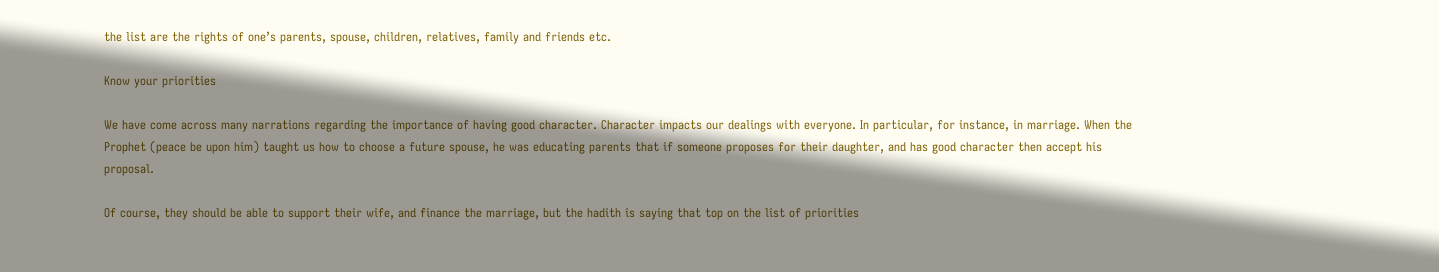the list are the rights of one’s parents, spouse, children, relatives, family and friends etc.

Know your priorities

We have come across many narrations regarding the importance of having good character. Character impacts our dealings with everyone. In particular, for instance, in marriage. When the Prophet (peace be upon him) taught us how to choose a future spouse, he was educating parents that if someone proposes for their daughter, and has good character then accept his proposal.

Of course, they should be able to support their wife, and finance the marriage, but the hadith is saying that top on the list of priorities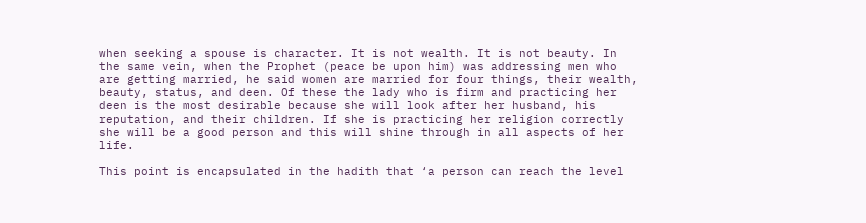when seeking a spouse is character. It is not wealth. It is not beauty. In the same vein, when the Prophet (peace be upon him) was addressing men who are getting married, he said women are married for four things, their wealth, beauty, status, and deen. Of these the lady who is firm and practicing her deen is the most desirable because she will look after her husband, his reputation, and their children. If she is practicing her religion correctly she will be a good person and this will shine through in all aspects of her life.

This point is encapsulated in the hadith that ‘a person can reach the level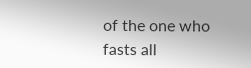of the one who fasts all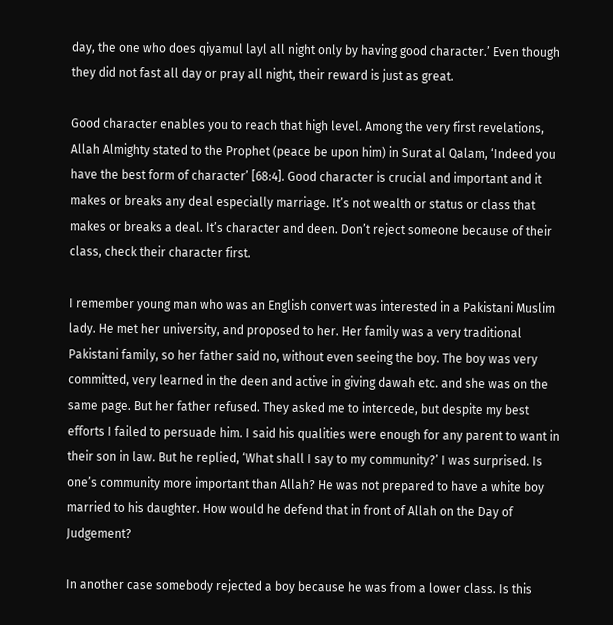day, the one who does qiyamul layl all night only by having good character.’ Even though they did not fast all day or pray all night, their reward is just as great.

Good character enables you to reach that high level. Among the very first revelations, Allah Almighty stated to the Prophet (peace be upon him) in Surat al Qalam, ‘Indeed you have the best form of character’ [68:4]. Good character is crucial and important and it makes or breaks any deal especially marriage. It’s not wealth or status or class that makes or breaks a deal. It’s character and deen. Don’t reject someone because of their class, check their character first.

I remember young man who was an English convert was interested in a Pakistani Muslim lady. He met her university, and proposed to her. Her family was a very traditional Pakistani family, so her father said no, without even seeing the boy. The boy was very committed, very learned in the deen and active in giving dawah etc. and she was on the same page. But her father refused. They asked me to intercede, but despite my best efforts I failed to persuade him. I said his qualities were enough for any parent to want in their son in law. But he replied, ‘What shall I say to my community?’ I was surprised. Is one’s community more important than Allah? He was not prepared to have a white boy married to his daughter. How would he defend that in front of Allah on the Day of Judgement?

In another case somebody rejected a boy because he was from a lower class. Is this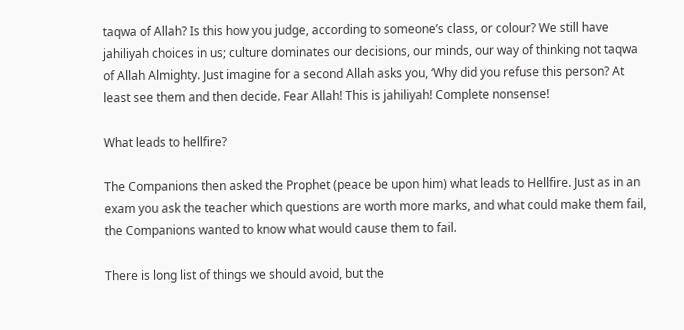taqwa of Allah? Is this how you judge, according to someone’s class, or colour? We still have jahiliyah choices in us; culture dominates our decisions, our minds, our way of thinking not taqwa of Allah Almighty. Just imagine for a second Allah asks you, ‘Why did you refuse this person? At least see them and then decide. Fear Allah! This is jahiliyah! Complete nonsense!

What leads to hellfire?

The Companions then asked the Prophet (peace be upon him) what leads to Hellfire. Just as in an exam you ask the teacher which questions are worth more marks, and what could make them fail, the Companions wanted to know what would cause them to fail.

There is long list of things we should avoid, but the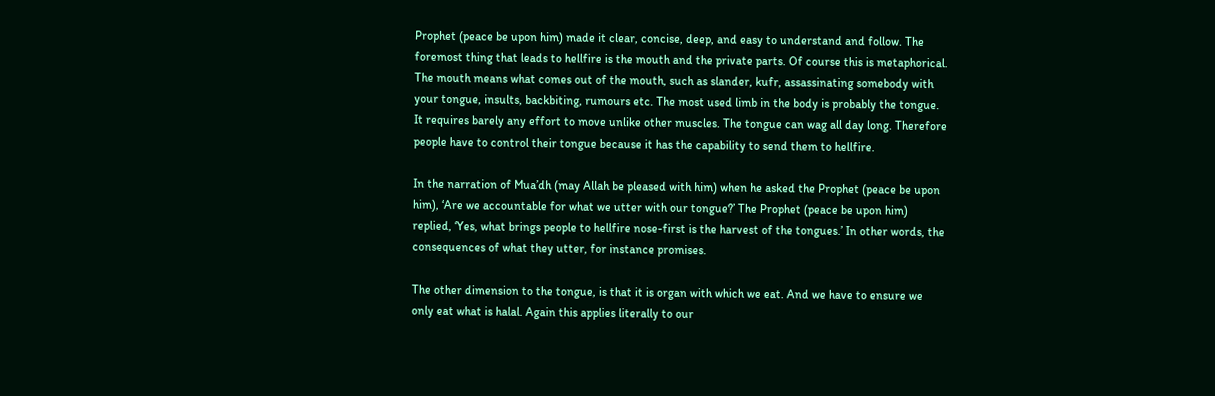Prophet (peace be upon him) made it clear, concise, deep, and easy to understand and follow. The foremost thing that leads to hellfire is the mouth and the private parts. Of course this is metaphorical. The mouth means what comes out of the mouth, such as slander, kufr, assassinating somebody with your tongue, insults, backbiting, rumours etc. The most used limb in the body is probably the tongue. It requires barely any effort to move unlike other muscles. The tongue can wag all day long. Therefore people have to control their tongue because it has the capability to send them to hellfire.

In the narration of Mua’dh (may Allah be pleased with him) when he asked the Prophet (peace be upon him), ‘Are we accountable for what we utter with our tongue?’ The Prophet (peace be upon him) replied, ‘Yes, what brings people to hellfire nose-first is the harvest of the tongues.’ In other words, the consequences of what they utter, for instance promises.

The other dimension to the tongue, is that it is organ with which we eat. And we have to ensure we only eat what is halal. Again this applies literally to our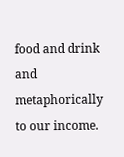food and drink and metaphorically to our income.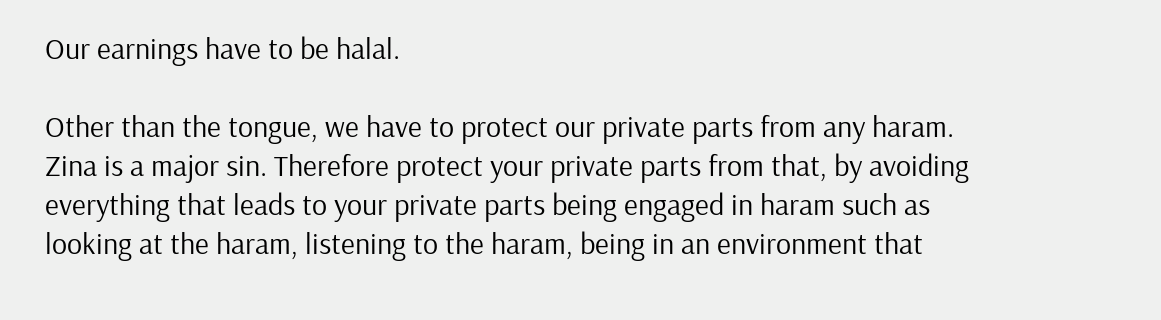Our earnings have to be halal.

Other than the tongue, we have to protect our private parts from any haram. Zina is a major sin. Therefore protect your private parts from that, by avoiding everything that leads to your private parts being engaged in haram such as looking at the haram, listening to the haram, being in an environment that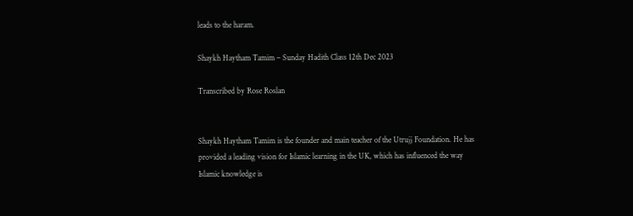leads to the haram.

Shaykh Haytham Tamim – Sunday Hadith Class 12th Dec 2023

Transcribed by Rose Roslan


Shaykh Haytham Tamim is the founder and main teacher of the Utrujj Foundation. He has provided a leading vision for Islamic learning in the UK, which has influenced the way Islamic knowledge is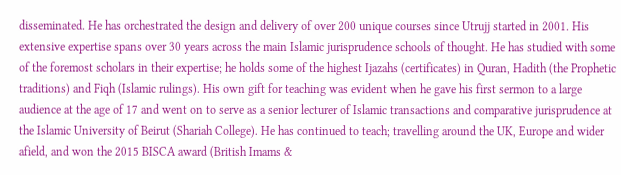disseminated. He has orchestrated the design and delivery of over 200 unique courses since Utrujj started in 2001. His extensive expertise spans over 30 years across the main Islamic jurisprudence schools of thought. He has studied with some of the foremost scholars in their expertise; he holds some of the highest Ijazahs (certificates) in Quran, Hadith (the Prophetic traditions) and Fiqh (Islamic rulings). His own gift for teaching was evident when he gave his first sermon to a large audience at the age of 17 and went on to serve as a senior lecturer of Islamic transactions and comparative jurisprudence at the Islamic University of Beirut (Shariah College). He has continued to teach; travelling around the UK, Europe and wider afield, and won the 2015 BISCA award (British Imams &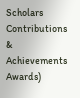Scholars Contributions & Achievements Awards)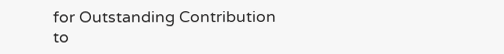for Outstanding Contribution to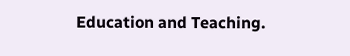Education and Teaching.